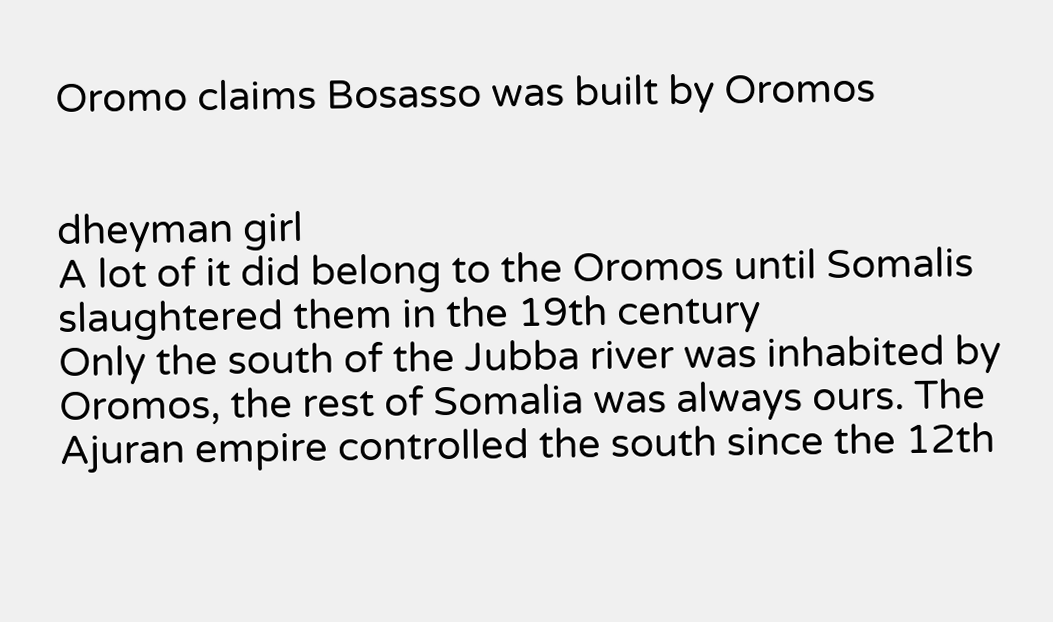Oromo claims Bosasso was built by Oromos


dheyman girl
A lot of it did belong to the Oromos until Somalis slaughtered them in the 19th century
Only the south of the Jubba river was inhabited by Oromos, the rest of Somalia was always ours. The Ajuran empire controlled the south since the 12th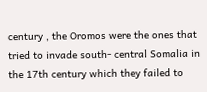century , the Oromos were the ones that tried to invade south- central Somalia in the 17th century which they failed to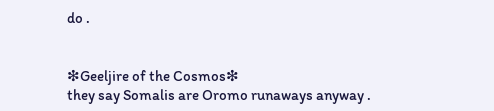do .


❇Geeljire of the Cosmos❇
they say Somalis are Oromo runaways anyway .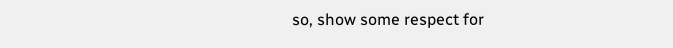so, show some respect for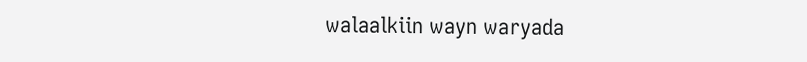walaalkiin wayn waryada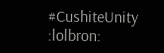#CushiteUnity :lolbron: